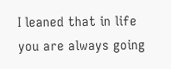I leaned that in life you are always going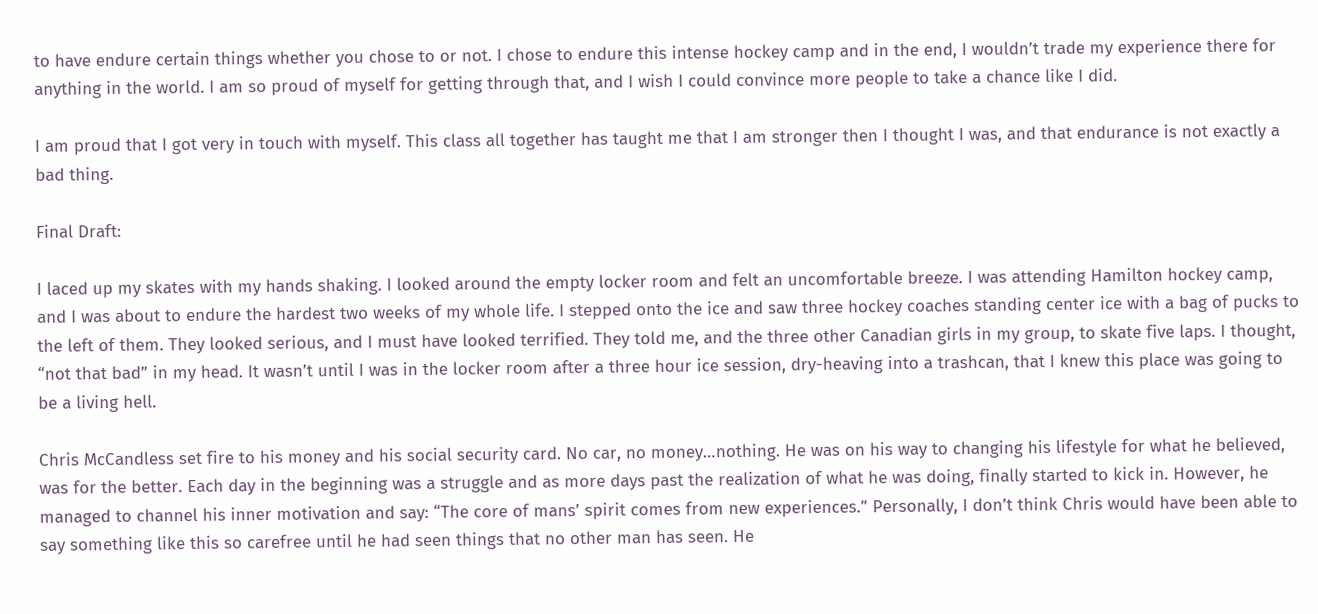to have endure certain things whether you chose to or not. I chose to endure this intense hockey camp and in the end, I wouldn’t trade my experience there for anything in the world. I am so proud of myself for getting through that, and I wish I could convince more people to take a chance like I did.

I am proud that I got very in touch with myself. This class all together has taught me that I am stronger then I thought I was, and that endurance is not exactly a bad thing.

Final Draft:

I laced up my skates with my hands shaking. I looked around the empty locker room and felt an uncomfortable breeze. I was attending Hamilton hockey camp, and I was about to endure the hardest two weeks of my whole life. I stepped onto the ice and saw three hockey coaches standing center ice with a bag of pucks to the left of them. They looked serious, and I must have looked terrified. They told me, and the three other Canadian girls in my group, to skate five laps. I thought, “not that bad” in my head. It wasn’t until I was in the locker room after a three hour ice session, dry-heaving into a trashcan, that I knew this place was going to be a living hell.

Chris McCandless set fire to his money and his social security card. No car, no money…nothing. He was on his way to changing his lifestyle for what he believed, was for the better. Each day in the beginning was a struggle and as more days past the realization of what he was doing, finally started to kick in. However, he managed to channel his inner motivation and say: “The core of mans’ spirit comes from new experiences.” Personally, I don’t think Chris would have been able to say something like this so carefree until he had seen things that no other man has seen. He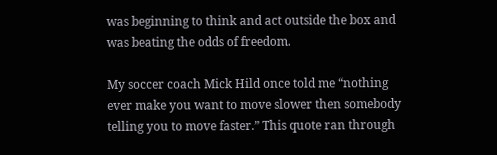was beginning to think and act outside the box and was beating the odds of freedom.

My soccer coach Mick Hild once told me “nothing ever make you want to move slower then somebody telling you to move faster.” This quote ran through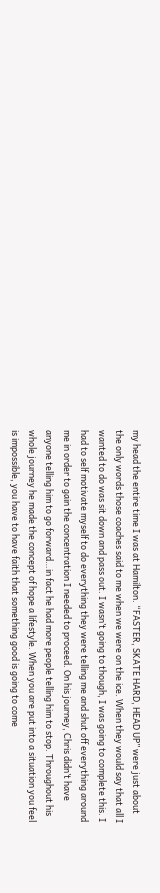my head the entire time I was at Hamilton. “FASTER, SKATE HARD, HEAD UP” were just about the only words those coaches said to me when we were on the ice. When they would say that all I wanted to do was sit down and pass out. I wasn’t going to though, I was going to complete this. I had to self motivate myself to do everything they were telling me and shut off everything around me in order to gain the concentration I needed to proceed. On his journey, Chris didn’t have anyone telling him to go forward…in fact he had more people telling him to stop. Throughout his whole journey he made the concept of hope a lifestyle. When you are put into a situation you feel is impossible, you have to have faith that something good is going to come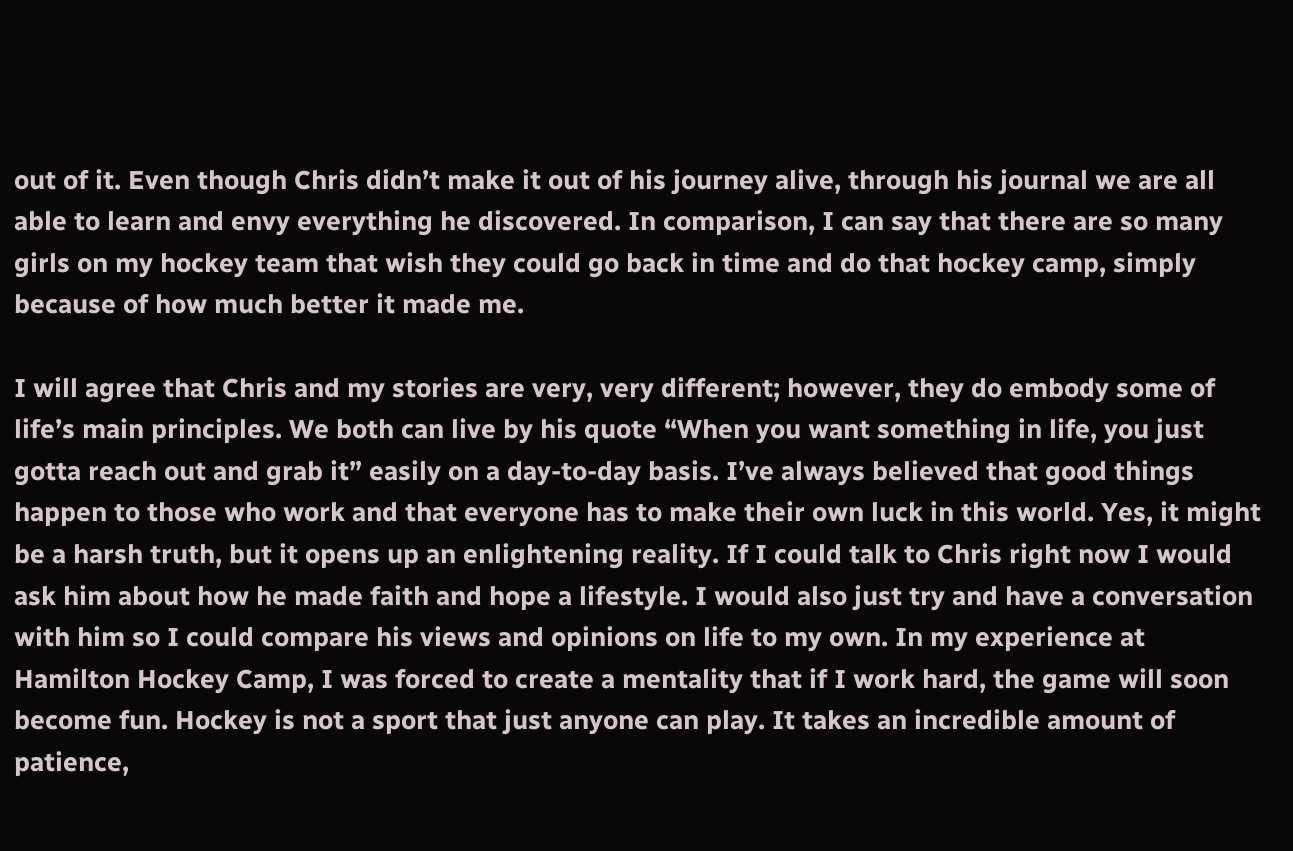out of it. Even though Chris didn’t make it out of his journey alive, through his journal we are all able to learn and envy everything he discovered. In comparison, I can say that there are so many girls on my hockey team that wish they could go back in time and do that hockey camp, simply because of how much better it made me.

I will agree that Chris and my stories are very, very different; however, they do embody some of life’s main principles. We both can live by his quote “When you want something in life, you just gotta reach out and grab it” easily on a day-to-day basis. I’ve always believed that good things happen to those who work and that everyone has to make their own luck in this world. Yes, it might be a harsh truth, but it opens up an enlightening reality. If I could talk to Chris right now I would ask him about how he made faith and hope a lifestyle. I would also just try and have a conversation with him so I could compare his views and opinions on life to my own. In my experience at Hamilton Hockey Camp, I was forced to create a mentality that if I work hard, the game will soon become fun. Hockey is not a sport that just anyone can play. It takes an incredible amount of patience,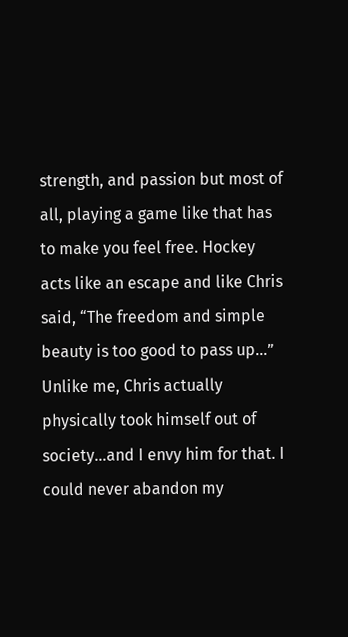strength, and passion but most of all, playing a game like that has to make you feel free. Hockey acts like an escape and like Chris said, “The freedom and simple beauty is too good to pass up…” Unlike me, Chris actually physically took himself out of society…and I envy him for that. I could never abandon my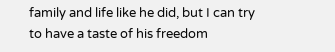family and life like he did, but I can try to have a taste of his freedom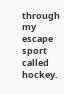through my escape sport called hockey.